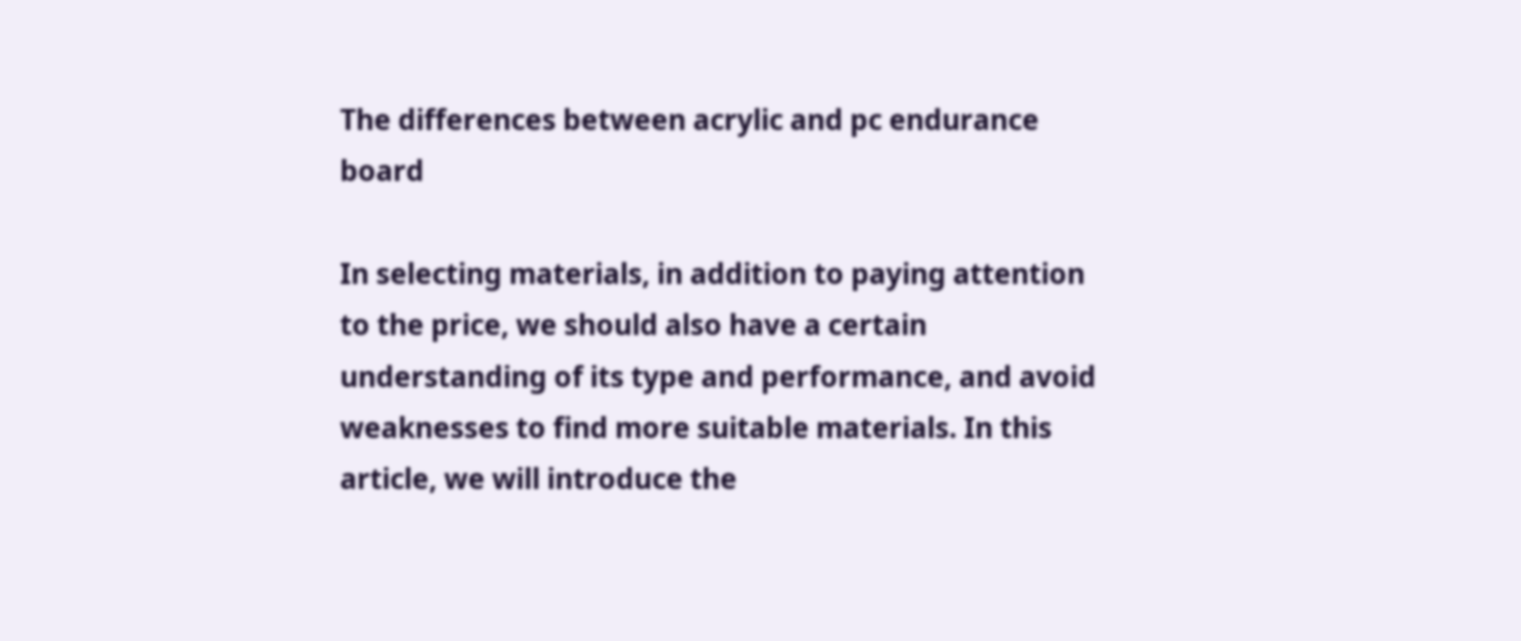The differences between acrylic and pc endurance board

In selecting materials, in addition to paying attention to the price, we should also have a certain understanding of its type and performance, and avoid weaknesses to find more suitable materials. In this article, we will introduce the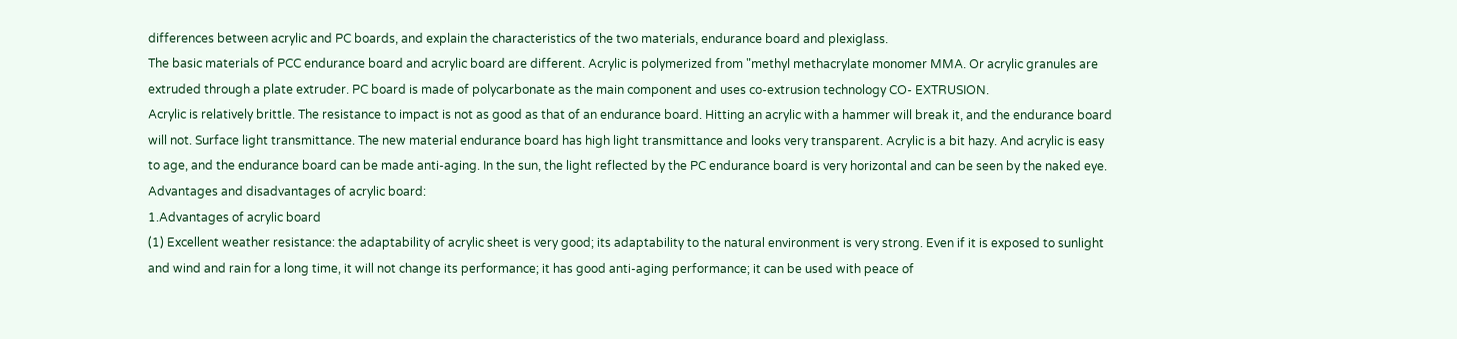differences between acrylic and PC boards, and explain the characteristics of the two materials, endurance board and plexiglass.
The basic materials of PCC endurance board and acrylic board are different. Acrylic is polymerized from "methyl methacrylate monomer MMA. Or acrylic granules are extruded through a plate extruder. PC board is made of polycarbonate as the main component and uses co-extrusion technology CO- EXTRUSION.
Acrylic is relatively brittle. The resistance to impact is not as good as that of an endurance board. Hitting an acrylic with a hammer will break it, and the endurance board will not. Surface light transmittance. The new material endurance board has high light transmittance and looks very transparent. Acrylic is a bit hazy. And acrylic is easy to age, and the endurance board can be made anti-aging. In the sun, the light reflected by the PC endurance board is very horizontal and can be seen by the naked eye.
Advantages and disadvantages of acrylic board:
1.Advantages of acrylic board
(1) Excellent weather resistance: the adaptability of acrylic sheet is very good; its adaptability to the natural environment is very strong. Even if it is exposed to sunlight and wind and rain for a long time, it will not change its performance; it has good anti-aging performance; it can be used with peace of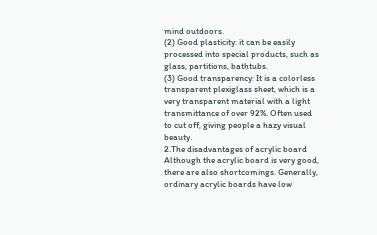mind outdoors.
(2) Good plasticity: it can be easily processed into special products, such as glass, partitions, bathtubs.
(3) Good transparency: It is a colorless transparent plexiglass sheet, which is a very transparent material with a light transmittance of over 92%. Often used to cut off, giving people a hazy visual beauty.
2.The disadvantages of acrylic board
Although the acrylic board is very good, there are also shortcomings. Generally, ordinary acrylic boards have low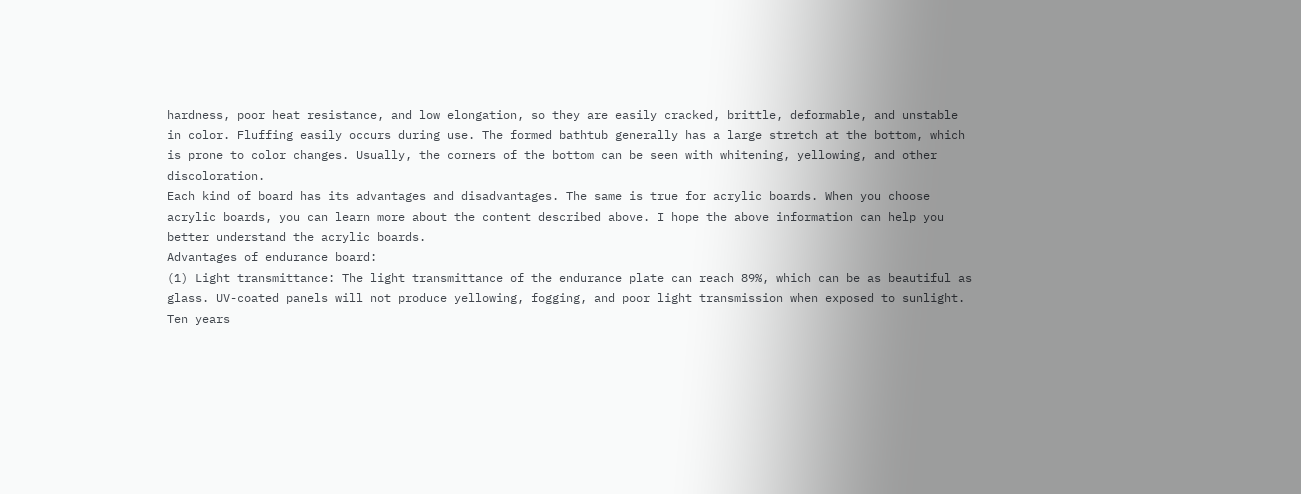hardness, poor heat resistance, and low elongation, so they are easily cracked, brittle, deformable, and unstable in color. Fluffing easily occurs during use. The formed bathtub generally has a large stretch at the bottom, which is prone to color changes. Usually, the corners of the bottom can be seen with whitening, yellowing, and other discoloration.
Each kind of board has its advantages and disadvantages. The same is true for acrylic boards. When you choose acrylic boards, you can learn more about the content described above. I hope the above information can help you better understand the acrylic boards.
Advantages of endurance board:
(1) Light transmittance: The light transmittance of the endurance plate can reach 89%, which can be as beautiful as glass. UV-coated panels will not produce yellowing, fogging, and poor light transmission when exposed to sunlight. Ten years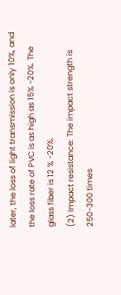later, the loss of light transmission is only 10%, and the loss rate of PVC is as high as 15% -20%. The glass fiber is 12 % -20%.
(2) Impact resistance: The impact strength is 250-300 times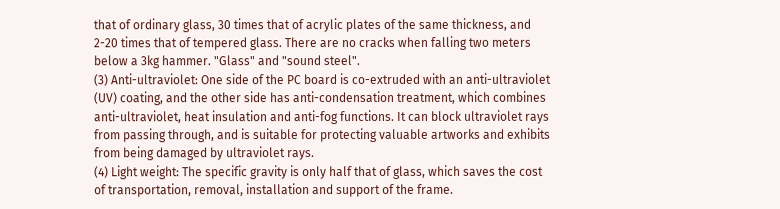that of ordinary glass, 30 times that of acrylic plates of the same thickness, and 2-20 times that of tempered glass. There are no cracks when falling two meters below a 3kg hammer. "Glass" and "sound steel".
(3) Anti-ultraviolet: One side of the PC board is co-extruded with an anti-ultraviolet (UV) coating, and the other side has anti-condensation treatment, which combines anti-ultraviolet, heat insulation and anti-fog functions. It can block ultraviolet rays from passing through, and is suitable for protecting valuable artworks and exhibits from being damaged by ultraviolet rays.
(4) Light weight: The specific gravity is only half that of glass, which saves the cost of transportation, removal, installation and support of the frame.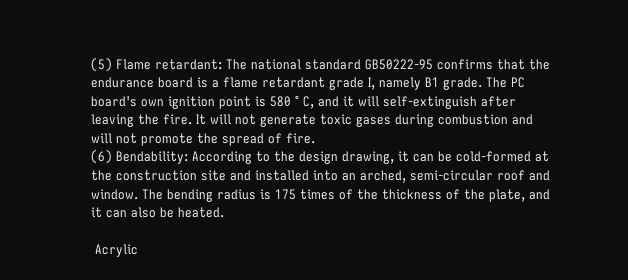(5) Flame retardant: The national standard GB50222-95 confirms that the endurance board is a flame retardant grade I, namely B1 grade. The PC board's own ignition point is 580 ° C, and it will self-extinguish after leaving the fire. It will not generate toxic gases during combustion and will not promote the spread of fire.
(6) Bendability: According to the design drawing, it can be cold-formed at the construction site and installed into an arched, semi-circular roof and window. The bending radius is 175 times of the thickness of the plate, and it can also be heated.

 Acrylic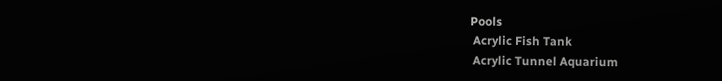Pools
 Acrylic Fish Tank
 Acrylic Tunnel Aquarium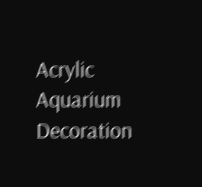Acrylic Aquarium Decoration